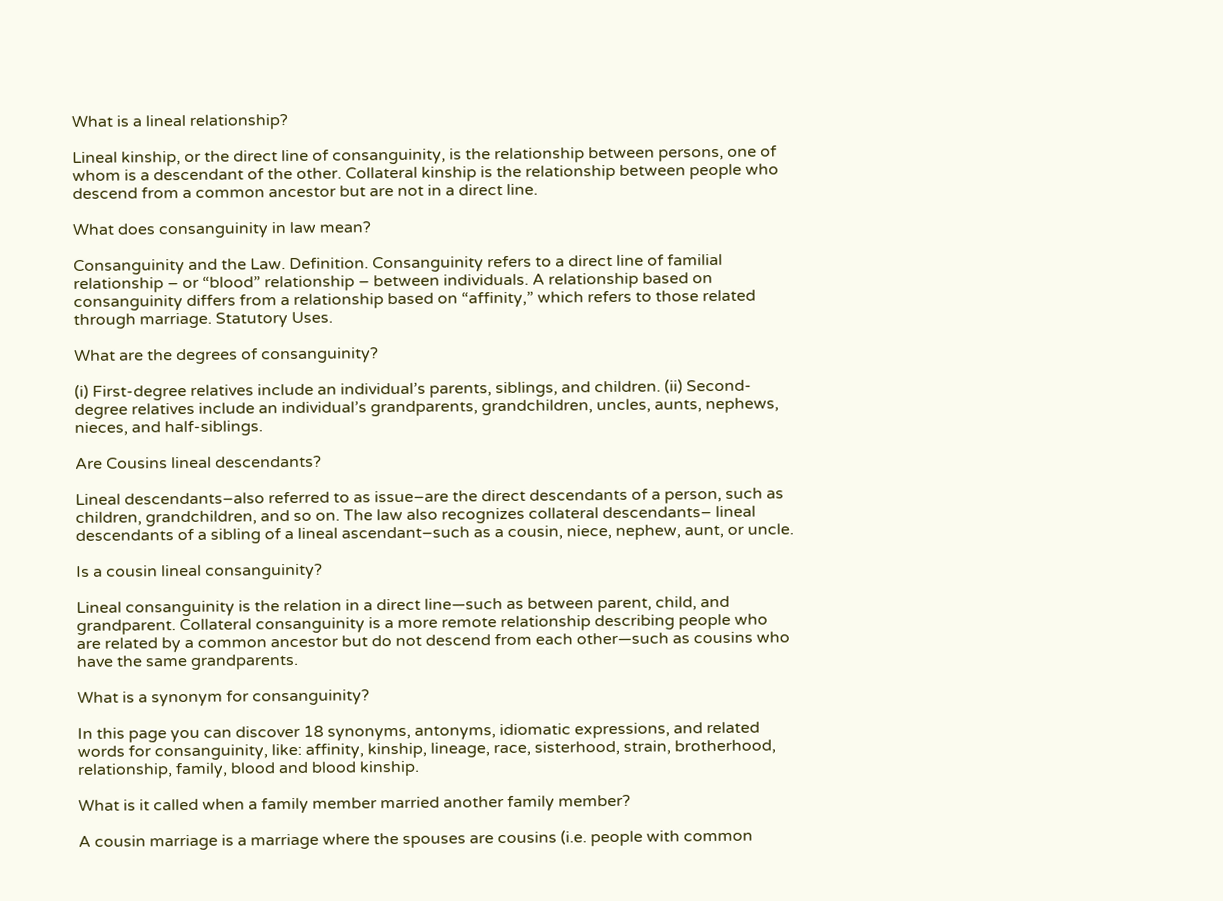What is a lineal relationship?

Lineal kinship, or the direct line of consanguinity, is the relationship between persons, one of whom is a descendant of the other. Collateral kinship is the relationship between people who descend from a common ancestor but are not in a direct line.

What does consanguinity in law mean?

Consanguinity and the Law. Definition. Consanguinity refers to a direct line of familial relationship – or “blood” relationship – between individuals. A relationship based on consanguinity differs from a relationship based on “affinity,” which refers to those related through marriage. Statutory Uses.

What are the degrees of consanguinity?

(i) First-degree relatives include an individual’s parents, siblings, and children. (ii) Second-degree relatives include an individual’s grandparents, grandchildren, uncles, aunts, nephews, nieces, and half-siblings.

Are Cousins lineal descendants?

Lineal descendants–also referred to as issue–are the direct descendants of a person, such as children, grandchildren, and so on. The law also recognizes collateral descendants– lineal descendants of a sibling of a lineal ascendant–such as a cousin, niece, nephew, aunt, or uncle.

Is a cousin lineal consanguinity?

Lineal consanguinity is the relation in a direct line—such as between parent, child, and grandparent. Collateral consanguinity is a more remote relationship describing people who are related by a common ancestor but do not descend from each other—such as cousins who have the same grandparents.

What is a synonym for consanguinity?

In this page you can discover 18 synonyms, antonyms, idiomatic expressions, and related words for consanguinity, like: affinity, kinship, lineage, race, sisterhood, strain, brotherhood, relationship, family, blood and blood kinship.

What is it called when a family member married another family member?

A cousin marriage is a marriage where the spouses are cousins (i.e. people with common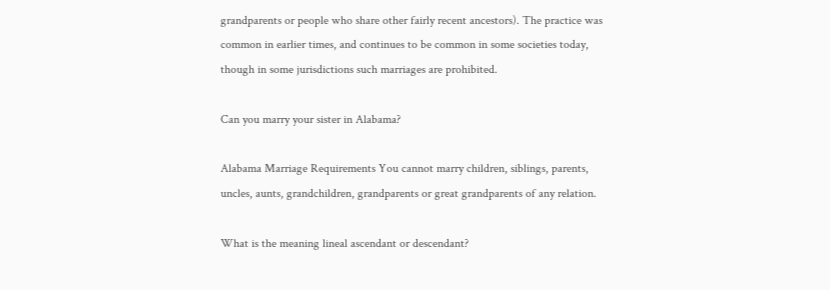grandparents or people who share other fairly recent ancestors). The practice was common in earlier times, and continues to be common in some societies today, though in some jurisdictions such marriages are prohibited.

Can you marry your sister in Alabama?

Alabama Marriage Requirements You cannot marry children, siblings, parents, uncles, aunts, grandchildren, grandparents or great grandparents of any relation.

What is the meaning lineal ascendant or descendant?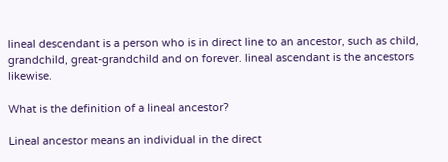lineal descendant is a person who is in direct line to an ancestor, such as child, grandchild, great-grandchild and on forever. lineal ascendant is the ancestors likewise.

What is the definition of a lineal ancestor?

Lineal ancestor means an individual in the direct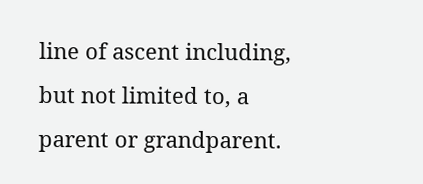line of ascent including, but not limited to, a parent or grandparent.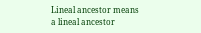Lineal ancestor means a lineal ancestor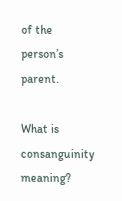of the person’s parent.

What is consanguinity meaning?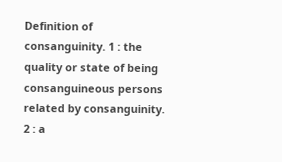Definition of consanguinity. 1 : the quality or state of being consanguineous persons related by consanguinity. 2 : a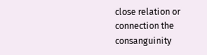close relation or connection the consanguinity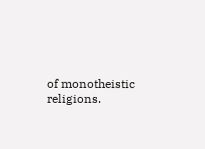of monotheistic religions.